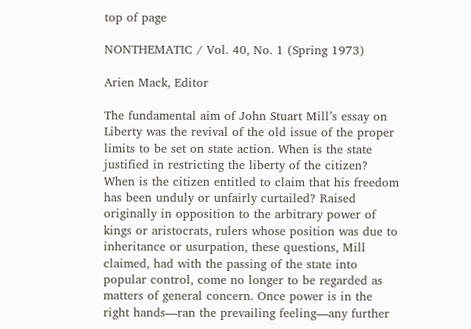top of page

NONTHEMATIC / Vol. 40, No. 1 (Spring 1973)

Arien Mack, Editor

The fundamental aim of John Stuart Mill’s essay on Liberty was the revival of the old issue of the proper limits to be set on state action. When is the state justified in restricting the liberty of the citizen? When is the citizen entitled to claim that his freedom has been unduly or unfairly curtailed? Raised originally in opposition to the arbitrary power of kings or aristocrats, rulers whose position was due to inheritance or usurpation, these questions, Mill claimed, had with the passing of the state into popular control, come no longer to be regarded as matters of general concern. Once power is in the right hands—ran the prevailing feeling—any further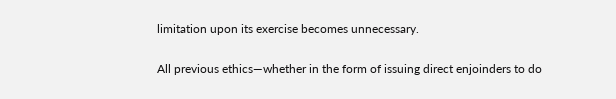limitation upon its exercise becomes unnecessary.

All previous ethics—whether in the form of issuing direct enjoinders to do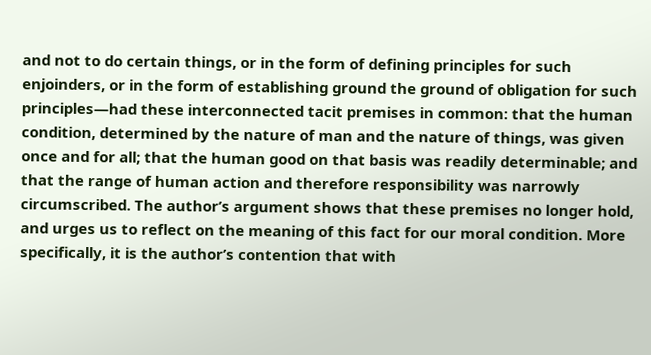and not to do certain things, or in the form of defining principles for such enjoinders, or in the form of establishing ground the ground of obligation for such principles—had these interconnected tacit premises in common: that the human condition, determined by the nature of man and the nature of things, was given once and for all; that the human good on that basis was readily determinable; and that the range of human action and therefore responsibility was narrowly circumscribed. The author’s argument shows that these premises no longer hold, and urges us to reflect on the meaning of this fact for our moral condition. More specifically, it is the author’s contention that with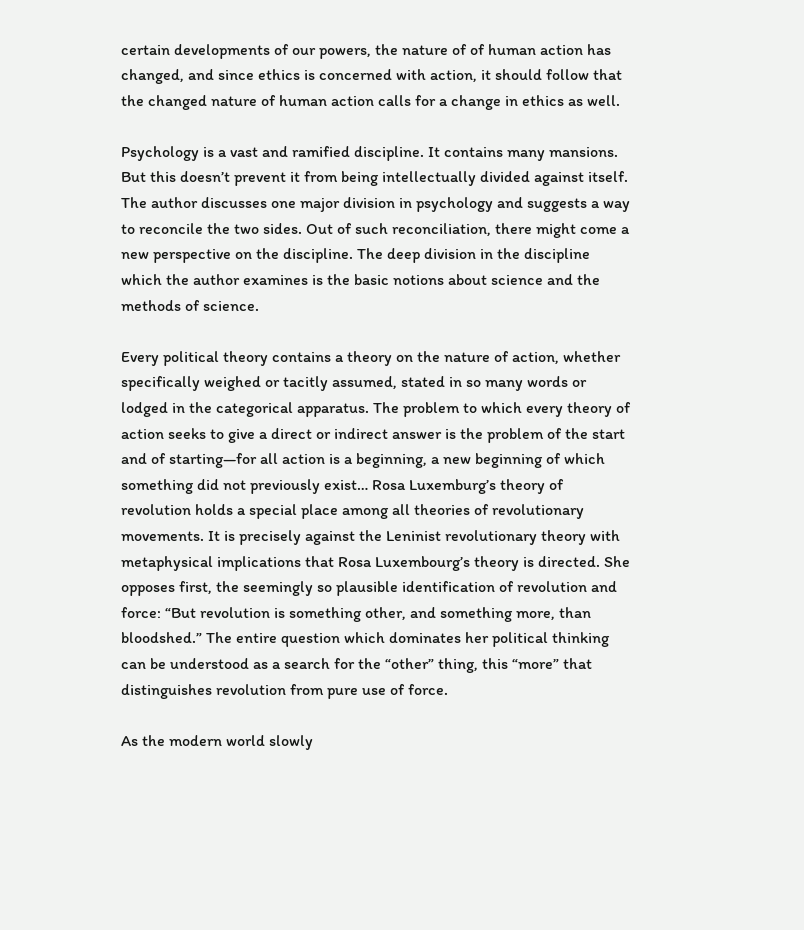certain developments of our powers, the nature of of human action has changed, and since ethics is concerned with action, it should follow that the changed nature of human action calls for a change in ethics as well.

Psychology is a vast and ramified discipline. It contains many mansions. But this doesn’t prevent it from being intellectually divided against itself. The author discusses one major division in psychology and suggests a way to reconcile the two sides. Out of such reconciliation, there might come a new perspective on the discipline. The deep division in the discipline which the author examines is the basic notions about science and the methods of science.

Every political theory contains a theory on the nature of action, whether specifically weighed or tacitly assumed, stated in so many words or lodged in the categorical apparatus. The problem to which every theory of action seeks to give a direct or indirect answer is the problem of the start and of starting—for all action is a beginning, a new beginning of which something did not previously exist… Rosa Luxemburg’s theory of revolution holds a special place among all theories of revolutionary movements. It is precisely against the Leninist revolutionary theory with metaphysical implications that Rosa Luxembourg’s theory is directed. She opposes first, the seemingly so plausible identification of revolution and force: “But revolution is something other, and something more, than bloodshed.” The entire question which dominates her political thinking can be understood as a search for the “other” thing, this “more” that distinguishes revolution from pure use of force.

As the modern world slowly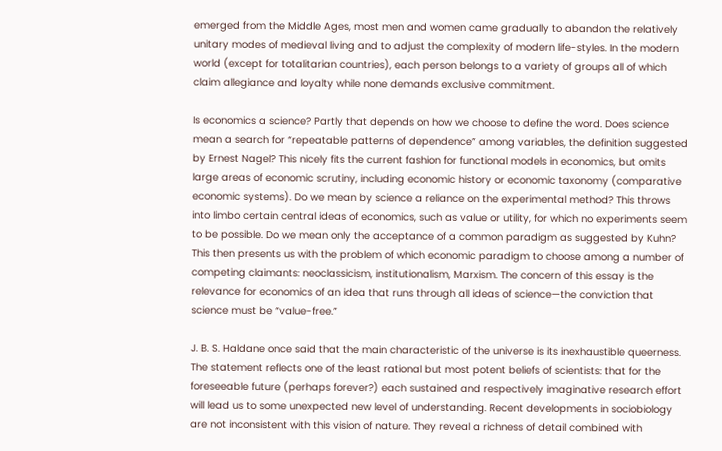emerged from the Middle Ages, most men and women came gradually to abandon the relatively unitary modes of medieval living and to adjust the complexity of modern life-styles. In the modern world (except for totalitarian countries), each person belongs to a variety of groups all of which claim allegiance and loyalty while none demands exclusive commitment.

Is economics a science? Partly that depends on how we choose to define the word. Does science mean a search for “repeatable patterns of dependence” among variables, the definition suggested by Ernest Nagel? This nicely fits the current fashion for functional models in economics, but omits large areas of economic scrutiny, including economic history or economic taxonomy (comparative economic systems). Do we mean by science a reliance on the experimental method? This throws into limbo certain central ideas of economics, such as value or utility, for which no experiments seem to be possible. Do we mean only the acceptance of a common paradigm as suggested by Kuhn? This then presents us with the problem of which economic paradigm to choose among a number of competing claimants: neoclassicism, institutionalism, Marxism. The concern of this essay is the relevance for economics of an idea that runs through all ideas of science—the conviction that science must be “value-free.”

J. B. S. Haldane once said that the main characteristic of the universe is its inexhaustible queerness. The statement reflects one of the least rational but most potent beliefs of scientists: that for the foreseeable future (perhaps forever?) each sustained and respectively imaginative research effort will lead us to some unexpected new level of understanding. Recent developments in sociobiology are not inconsistent with this vision of nature. They reveal a richness of detail combined with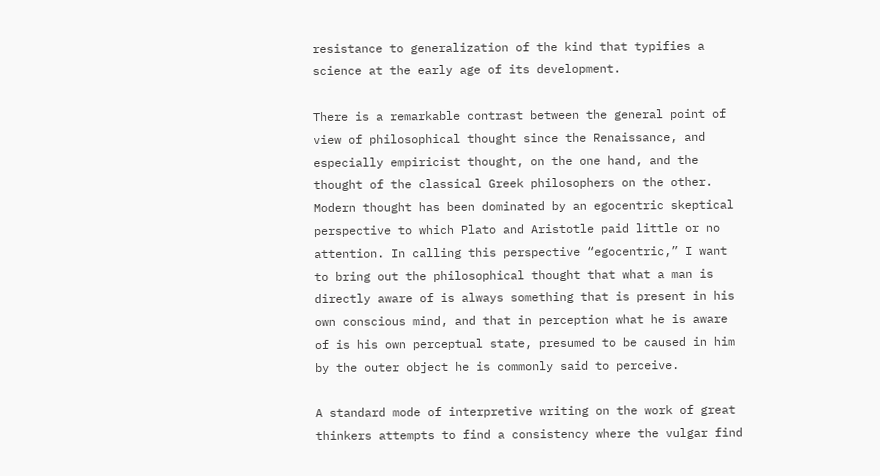resistance to generalization of the kind that typifies a science at the early age of its development.

There is a remarkable contrast between the general point of view of philosophical thought since the Renaissance, and especially empiricist thought, on the one hand, and the thought of the classical Greek philosophers on the other. Modern thought has been dominated by an egocentric skeptical perspective to which Plato and Aristotle paid little or no attention. In calling this perspective “egocentric,” I want to bring out the philosophical thought that what a man is directly aware of is always something that is present in his own conscious mind, and that in perception what he is aware of is his own perceptual state, presumed to be caused in him by the outer object he is commonly said to perceive.

A standard mode of interpretive writing on the work of great thinkers attempts to find a consistency where the vulgar find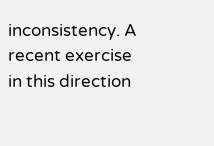inconsistency. A recent exercise in this direction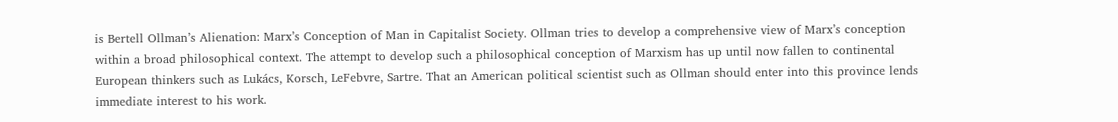is Bertell Ollman’s Alienation: Marx’s Conception of Man in Capitalist Society. Ollman tries to develop a comprehensive view of Marx’s conception within a broad philosophical context. The attempt to develop such a philosophical conception of Marxism has up until now fallen to continental European thinkers such as Lukács, Korsch, LeFebvre, Sartre. That an American political scientist such as Ollman should enter into this province lends immediate interest to his work.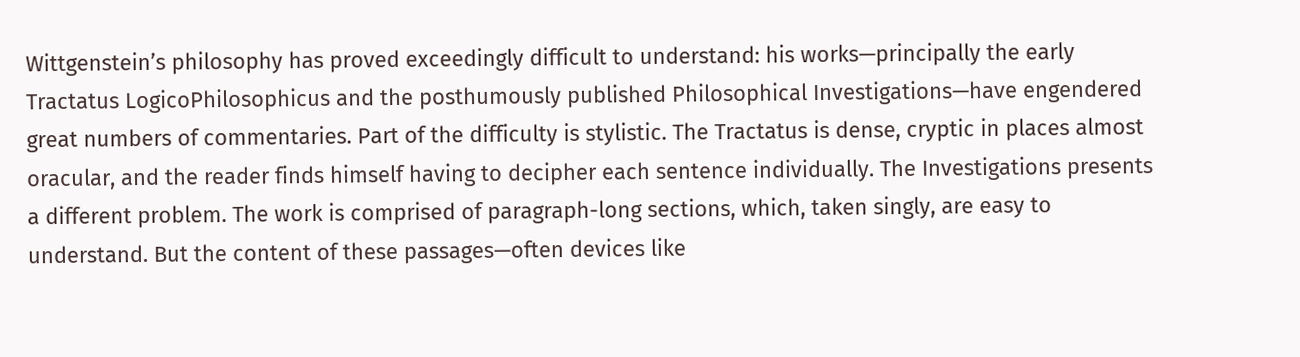Wittgenstein’s philosophy has proved exceedingly difficult to understand: his works—principally the early Tractatus LogicoPhilosophicus and the posthumously published Philosophical Investigations—have engendered great numbers of commentaries. Part of the difficulty is stylistic. The Tractatus is dense, cryptic in places almost oracular, and the reader finds himself having to decipher each sentence individually. The Investigations presents a different problem. The work is comprised of paragraph-long sections, which, taken singly, are easy to understand. But the content of these passages—often devices like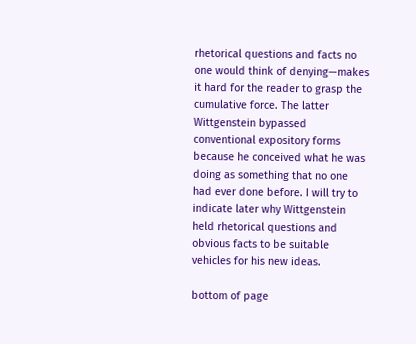rhetorical questions and facts no one would think of denying—makes it hard for the reader to grasp the cumulative force. The latter Wittgenstein bypassed conventional expository forms because he conceived what he was doing as something that no one had ever done before. I will try to indicate later why Wittgenstein held rhetorical questions and obvious facts to be suitable vehicles for his new ideas.

bottom of page